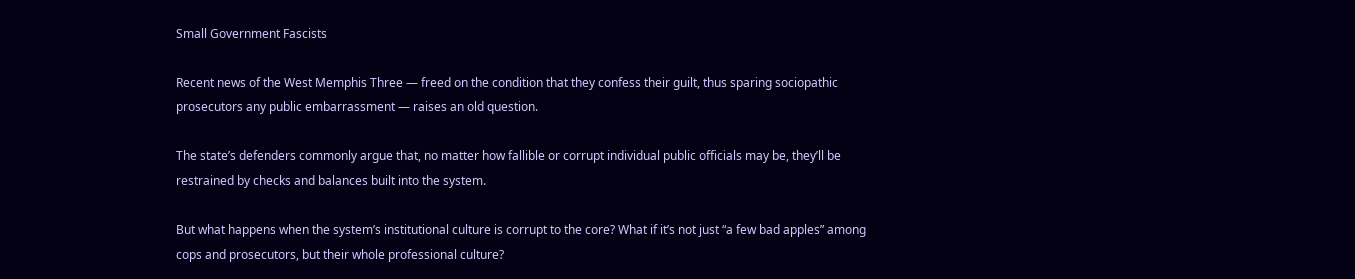Small Government Fascists

Recent news of the West Memphis Three — freed on the condition that they confess their guilt, thus sparing sociopathic prosecutors any public embarrassment — raises an old question.

The state’s defenders commonly argue that, no matter how fallible or corrupt individual public officials may be, they’ll be restrained by checks and balances built into the system.

But what happens when the system’s institutional culture is corrupt to the core? What if it’s not just “a few bad apples” among cops and prosecutors, but their whole professional culture?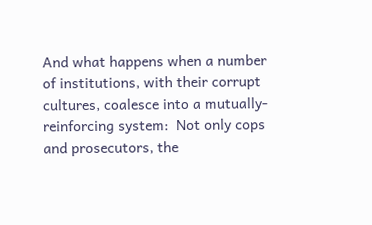And what happens when a number of institutions, with their corrupt cultures, coalesce into a mutually-reinforcing system:  Not only cops and prosecutors, the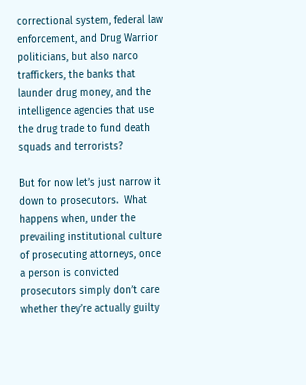correctional system, federal law enforcement, and Drug Warrior politicians, but also narco traffickers, the banks that launder drug money, and the intelligence agencies that use the drug trade to fund death squads and terrorists?

But for now let’s just narrow it down to prosecutors.  What happens when, under the prevailing institutional culture of prosecuting attorneys, once a person is convicted prosecutors simply don’t care whether they’re actually guilty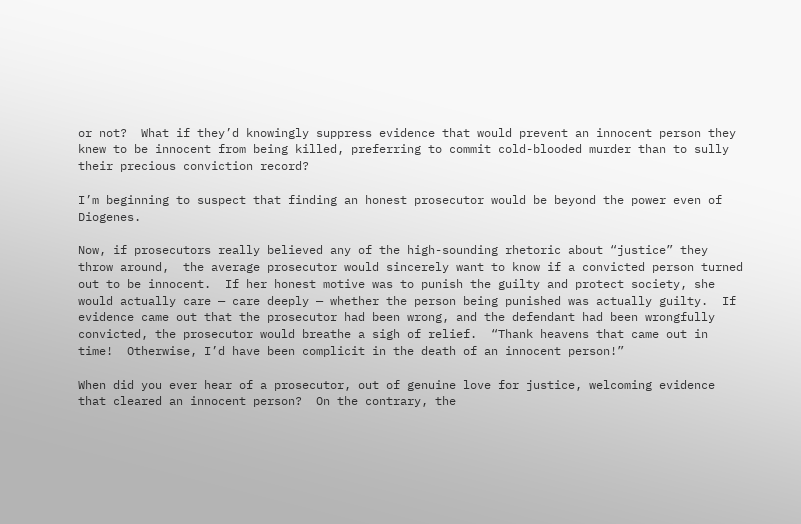or not?  What if they’d knowingly suppress evidence that would prevent an innocent person they knew to be innocent from being killed, preferring to commit cold-blooded murder than to sully their precious conviction record?

I’m beginning to suspect that finding an honest prosecutor would be beyond the power even of Diogenes.

Now, if prosecutors really believed any of the high-sounding rhetoric about “justice” they throw around,  the average prosecutor would sincerely want to know if a convicted person turned out to be innocent.  If her honest motive was to punish the guilty and protect society, she would actually care — care deeply — whether the person being punished was actually guilty.  If evidence came out that the prosecutor had been wrong, and the defendant had been wrongfully convicted, the prosecutor would breathe a sigh of relief.  “Thank heavens that came out in time!  Otherwise, I’d have been complicit in the death of an innocent person!”

When did you ever hear of a prosecutor, out of genuine love for justice, welcoming evidence that cleared an innocent person?  On the contrary, the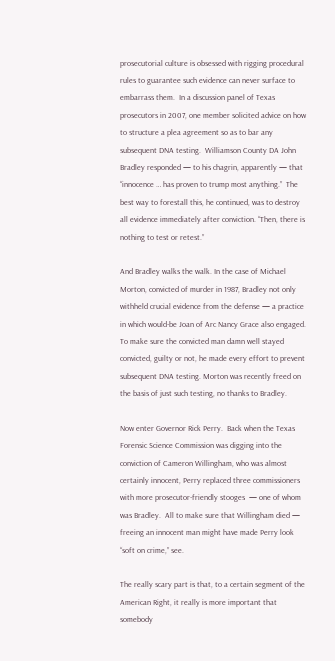prosecutorial culture is obsessed with rigging procedural rules to guarantee such evidence can never surface to embarrass them.  In a discussion panel of Texas prosecutors in 2007, one member solicited advice on how to structure a plea agreement so as to bar any subsequent DNA testing.  Williamson County DA John Bradley responded — to his chagrin, apparently — that “innocence … has proven to trump most anything.”  The best way to forestall this, he continued, was to destroy all evidence immediately after conviction. “Then, there is nothing to test or retest.”

And Bradley walks the walk. In the case of Michael Morton, convicted of murder in 1987, Bradley not only withheld crucial evidence from the defense — a practice in which would-be Joan of Arc Nancy Grace also engaged. To make sure the convicted man damn well stayed convicted, guilty or not, he made every effort to prevent subsequent DNA testing. Morton was recently freed on the basis of just such testing, no thanks to Bradley.

Now enter Governor Rick Perry.  Back when the Texas Forensic Science Commission was digging into the conviction of Cameron Willingham, who was almost certainly innocent, Perry replaced three commissioners with more prosecutor-friendly stooges  — one of whom was Bradley.  All to make sure that Willingham died — freeing an innocent man might have made Perry look “soft on crime,” see.

The really scary part is that, to a certain segment of the American Right, it really is more important that somebody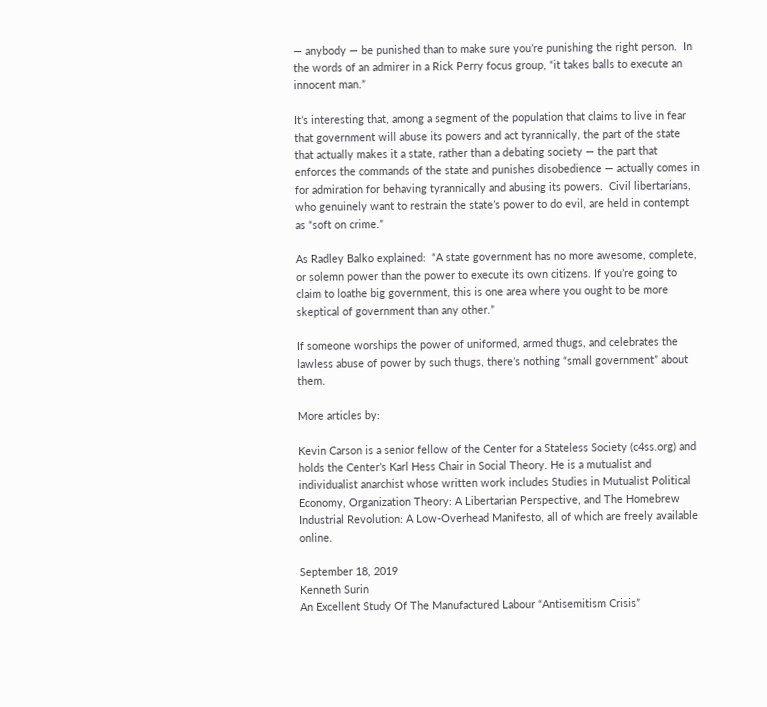— anybody — be punished than to make sure you’re punishing the right person.  In the words of an admirer in a Rick Perry focus group, “it takes balls to execute an innocent man.”

It’s interesting that, among a segment of the population that claims to live in fear that government will abuse its powers and act tyrannically, the part of the state that actually makes it a state, rather than a debating society — the part that enforces the commands of the state and punishes disobedience — actually comes in for admiration for behaving tyrannically and abusing its powers.  Civil libertarians, who genuinely want to restrain the state’s power to do evil, are held in contempt as “soft on crime.”

As Radley Balko explained:  “A state government has no more awesome, complete, or solemn power than the power to execute its own citizens. If you’re going to claim to loathe big government, this is one area where you ought to be more skeptical of government than any other.”

If someone worships the power of uniformed, armed thugs, and celebrates the lawless abuse of power by such thugs, there’s nothing “small government” about them.

More articles by:

Kevin Carson is a senior fellow of the Center for a Stateless Society (c4ss.org) and holds the Center’s Karl Hess Chair in Social Theory. He is a mutualist and individualist anarchist whose written work includes Studies in Mutualist Political Economy, Organization Theory: A Libertarian Perspective, and The Homebrew Industrial Revolution: A Low-Overhead Manifesto, all of which are freely available online.

September 18, 2019
Kenneth Surin
An Excellent Study Of The Manufactured Labour “Antisemitism Crisis”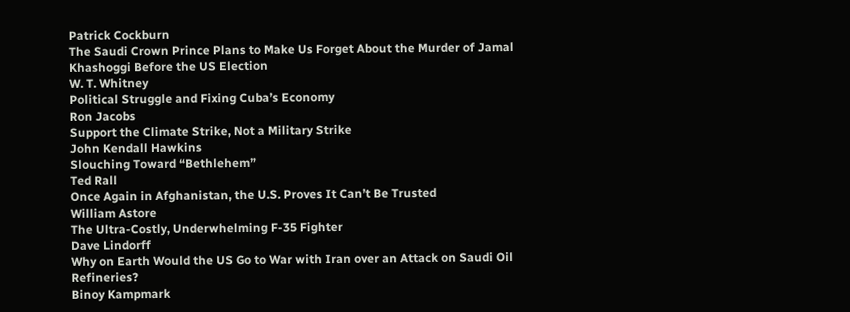Patrick Cockburn
The Saudi Crown Prince Plans to Make Us Forget About the Murder of Jamal Khashoggi Before the US Election
W. T. Whitney
Political Struggle and Fixing Cuba’s Economy
Ron Jacobs
Support the Climate Strike, Not a Military Strike
John Kendall Hawkins
Slouching Toward “Bethlehem”
Ted Rall
Once Again in Afghanistan, the U.S. Proves It Can’t Be Trusted
William Astore
The Ultra-Costly, Underwhelming F-35 Fighter
Dave Lindorff
Why on Earth Would the US Go to War with Iran over an Attack on Saudi Oil Refineries?
Binoy Kampmark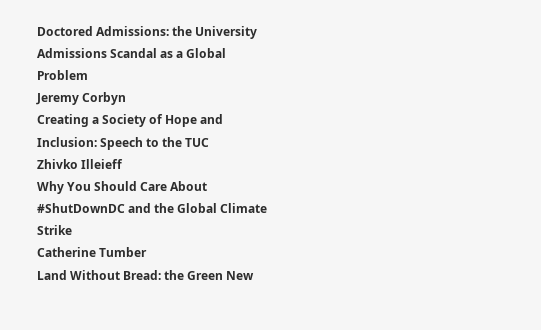Doctored Admissions: the University Admissions Scandal as a Global Problem
Jeremy Corbyn
Creating a Society of Hope and Inclusion: Speech to the TUC
Zhivko Illeieff
Why You Should Care About #ShutDownDC and the Global Climate Strike
Catherine Tumber
Land Without Bread: the Green New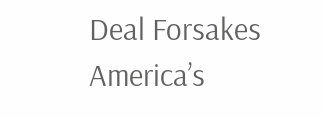Deal Forsakes America’s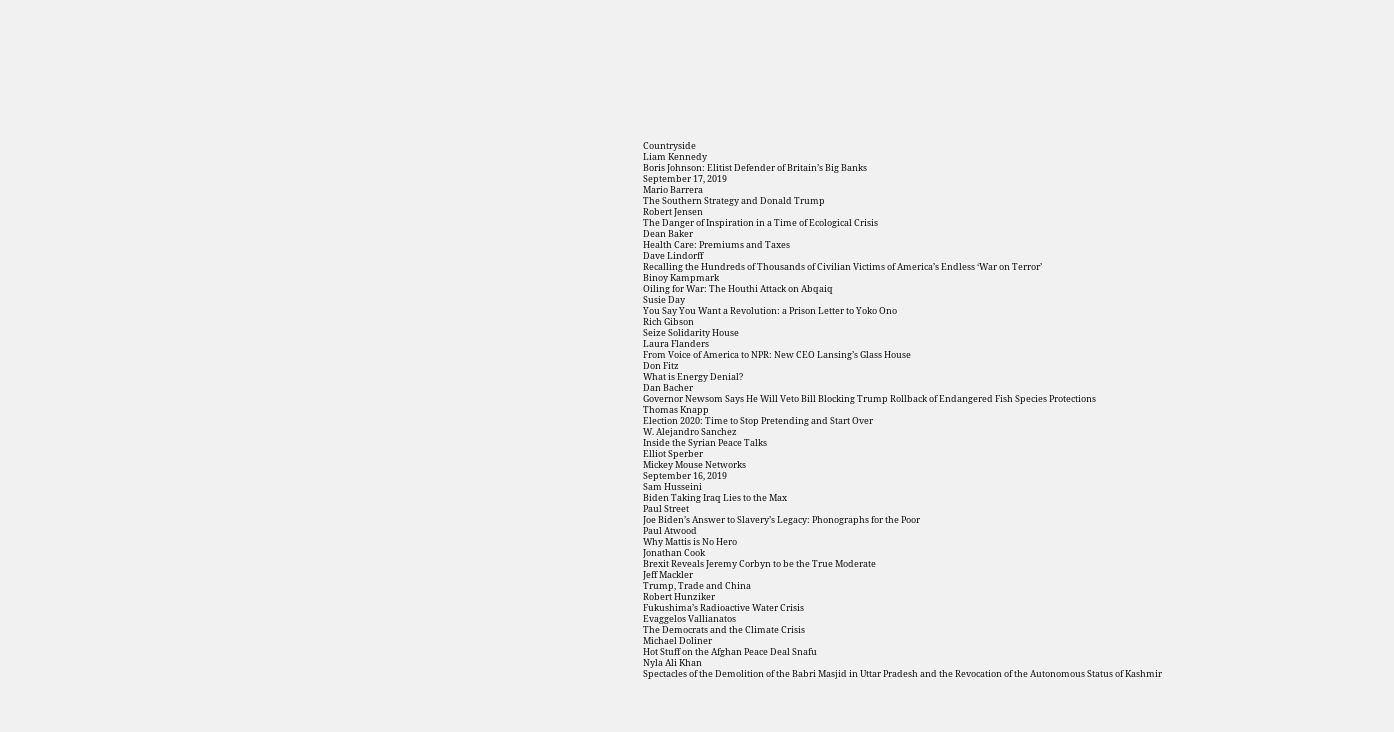Countryside
Liam Kennedy
Boris Johnson: Elitist Defender of Britain’s Big Banks
September 17, 2019
Mario Barrera
The Southern Strategy and Donald Trump
Robert Jensen
The Danger of Inspiration in a Time of Ecological Crisis
Dean Baker
Health Care: Premiums and Taxes
Dave Lindorff
Recalling the Hundreds of Thousands of Civilian Victims of America’s Endless ‘War on Terror’
Binoy Kampmark
Oiling for War: The Houthi Attack on Abqaiq
Susie Day
You Say You Want a Revolution: a Prison Letter to Yoko Ono
Rich Gibson
Seize Solidarity House
Laura Flanders
From Voice of America to NPR: New CEO Lansing’s Glass House
Don Fitz
What is Energy Denial?
Dan Bacher
Governor Newsom Says He Will Veto Bill Blocking Trump Rollback of Endangered Fish Species Protections
Thomas Knapp
Election 2020: Time to Stop Pretending and Start Over
W. Alejandro Sanchez
Inside the Syrian Peace Talks
Elliot Sperber
Mickey Mouse Networks
September 16, 2019
Sam Husseini
Biden Taking Iraq Lies to the Max
Paul Street
Joe Biden’s Answer to Slavery’s Legacy: Phonographs for the Poor
Paul Atwood
Why Mattis is No Hero
Jonathan Cook
Brexit Reveals Jeremy Corbyn to be the True Moderate
Jeff Mackler
Trump, Trade and China
Robert Hunziker
Fukushima’s Radioactive Water Crisis
Evaggelos Vallianatos
The Democrats and the Climate Crisis
Michael Doliner
Hot Stuff on the Afghan Peace Deal Snafu
Nyla Ali Khan
Spectacles of the Demolition of the Babri Masjid in Uttar Pradesh and the Revocation of the Autonomous Status of Kashmir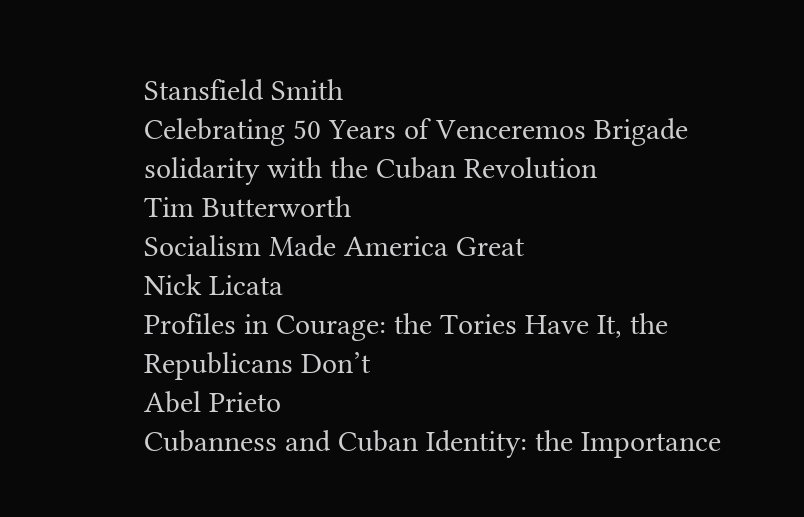Stansfield Smith
Celebrating 50 Years of Venceremos Brigade solidarity with the Cuban Revolution
Tim Butterworth
Socialism Made America Great
Nick Licata
Profiles in Courage: the Tories Have It, the Republicans Don’t
Abel Prieto
Cubanness and Cuban Identity: the Importance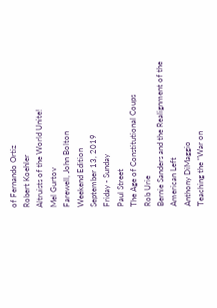of Fernando Ortiz
Robert Koehler
Altruists of the World Unite!
Mel Gurtov
Farewell, John Bolton
Weekend Edition
September 13, 2019
Friday - Sunday
Paul Street
The Age of Constitutional Coups
Rob Urie
Bernie Sanders and the Realignment of the American Left
Anthony DiMaggio
Teaching the “War on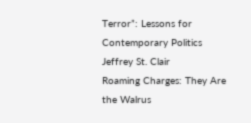Terror”: Lessons for Contemporary Politics
Jeffrey St. Clair
Roaming Charges: They Are the Walrus